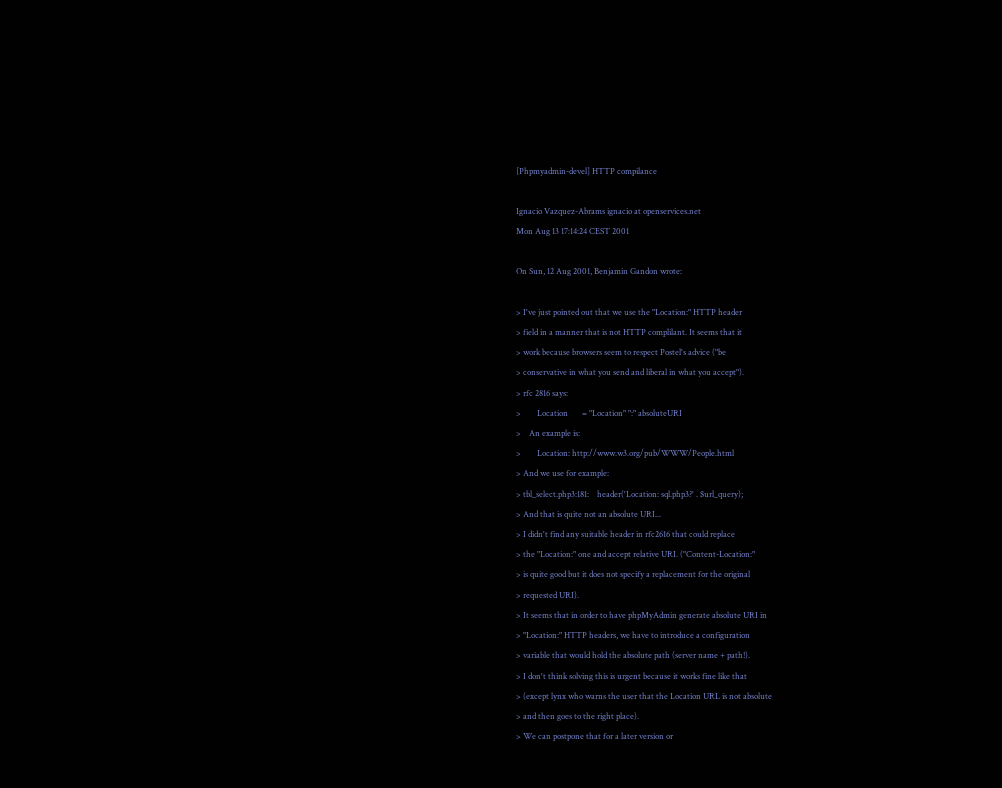[Phpmyadmin-devel] HTTP compilance

Ignacio Vazquez-Abrams ignacio at openservices.net
Mon Aug 13 17:14:24 CEST 2001

On Sun, 12 Aug 2001, Benjamin Gandon wrote:

> I've just pointed out that we use the "Location:" HTTP header
> field in a manner that is not HTTP complilant. It seems that it
> work because browsers seem to respect Postel's advice ("be
> conservative in what you send and liberal in what you accept").
> rfc 2816 says:
>        Location       = "Location" ":" absoluteURI
>    An example is:
>        Location: http://www.w3.org/pub/WWW/People.html
> And we use for example:
> tbl_select.php3:181:    header('Location: sql.php3?' . $url_query);
> And that is quite not an absolute URI...
> I didn't find any suitable header in rfc2616 that could replace
> the "Location:" one and accept relative URI. ("Content-Location:"
> is quite good but it does not specify a replacement for the original
> requested URI).
> It seems that in order to have phpMyAdmin generate absolute URI in
> "Location:" HTTP headers, we have to introduce a configuration
> variable that would hold the absolute path (server name + path!).
> I don't think solving this is urgent because it works fine like that
> (except lynx who warns the user that the Location URL is not absolute
> and then goes to the right place).
> We can postpone that for a later version or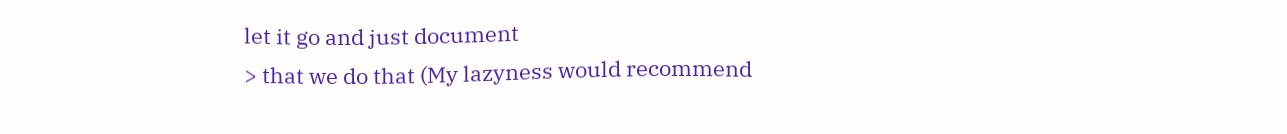let it go and just document
> that we do that (My lazyness would recommend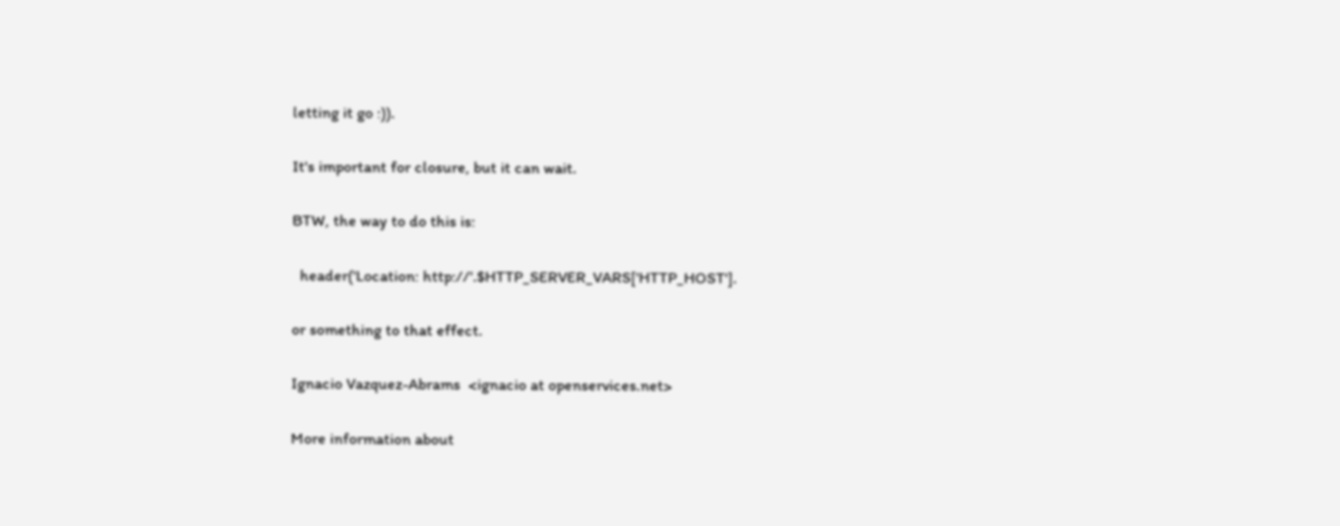letting it go :)).

It's important for closure, but it can wait.

BTW, the way to do this is:

  header('Location: http://'.$HTTP_SERVER_VARS['HTTP_HOST'].

or something to that effect.

Ignacio Vazquez-Abrams  <ignacio at openservices.net>

More information about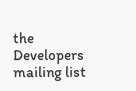the Developers mailing list